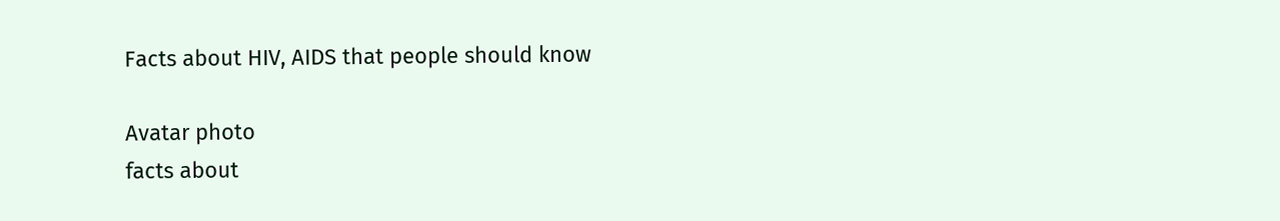Facts about HIV, AIDS that people should know

Avatar photo
facts about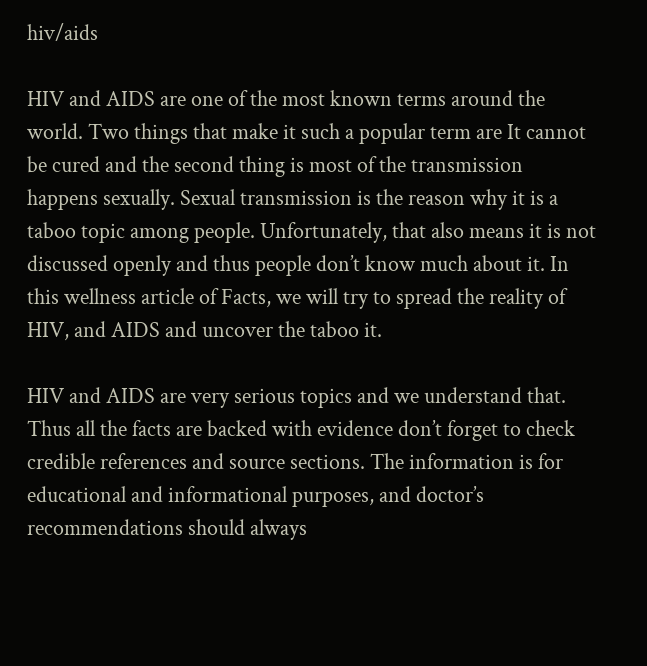hiv/aids

HIV and AIDS are one of the most known terms around the world. Two things that make it such a popular term are It cannot be cured and the second thing is most of the transmission happens sexually. Sexual transmission is the reason why it is a taboo topic among people. Unfortunately, that also means it is not discussed openly and thus people don’t know much about it. In this wellness article of Facts, we will try to spread the reality of HIV, and AIDS and uncover the taboo it.

HIV and AIDS are very serious topics and we understand that. Thus all the facts are backed with evidence don’t forget to check credible references and source sections. The information is for educational and informational purposes, and doctor’s recommendations should always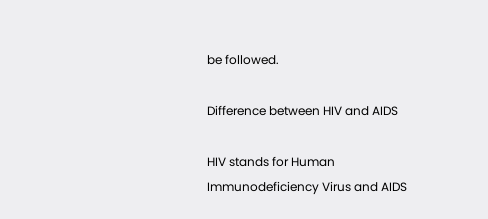be followed.

Difference between HIV and AIDS

HIV stands for Human Immunodeficiency Virus and AIDS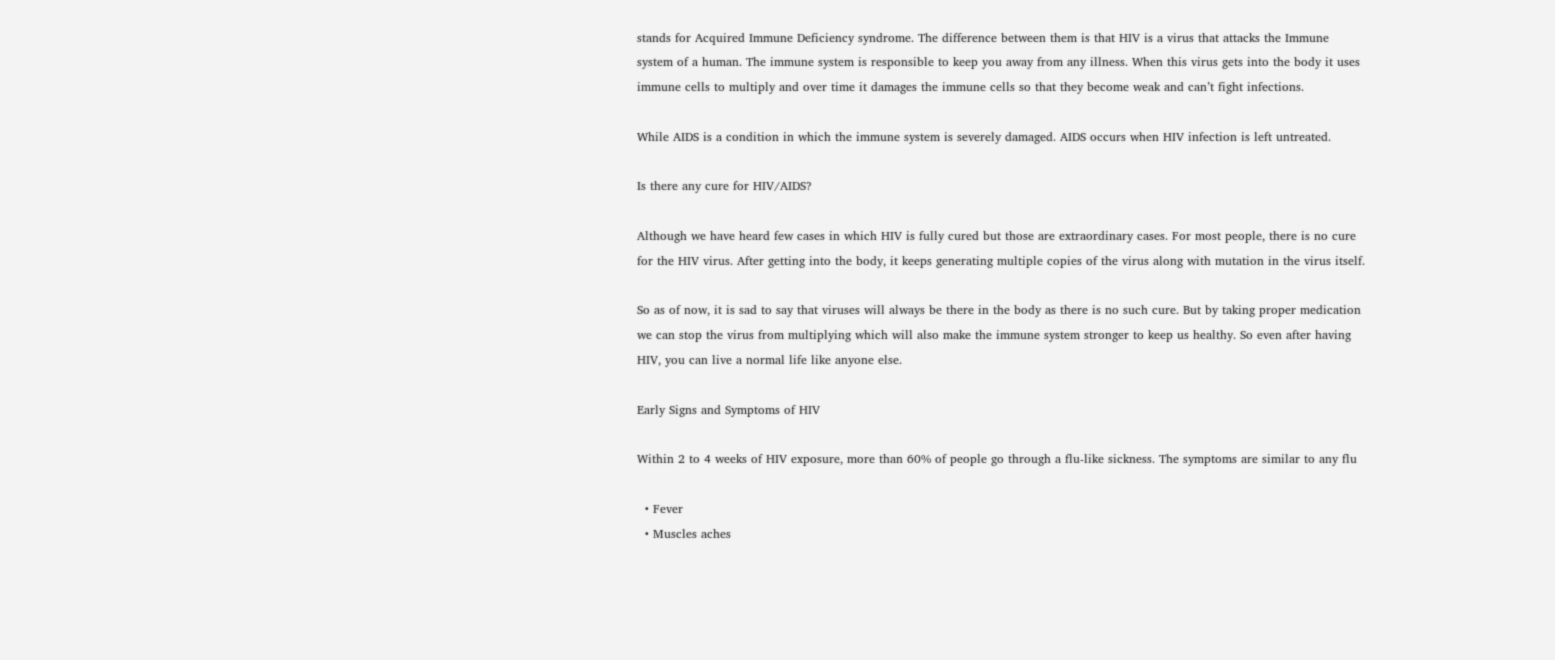stands for Acquired Immune Deficiency syndrome. The difference between them is that HIV is a virus that attacks the Immune system of a human. The immune system is responsible to keep you away from any illness. When this virus gets into the body it uses immune cells to multiply and over time it damages the immune cells so that they become weak and can’t fight infections.

While AIDS is a condition in which the immune system is severely damaged. AIDS occurs when HIV infection is left untreated.

Is there any cure for HIV/AIDS?

Although we have heard few cases in which HIV is fully cured but those are extraordinary cases. For most people, there is no cure for the HIV virus. After getting into the body, it keeps generating multiple copies of the virus along with mutation in the virus itself.

So as of now, it is sad to say that viruses will always be there in the body as there is no such cure. But by taking proper medication we can stop the virus from multiplying which will also make the immune system stronger to keep us healthy. So even after having HIV, you can live a normal life like anyone else.

Early Signs and Symptoms of HIV

Within 2 to 4 weeks of HIV exposure, more than 60% of people go through a flu-like sickness. The symptoms are similar to any flu

  • Fever
  • Muscles aches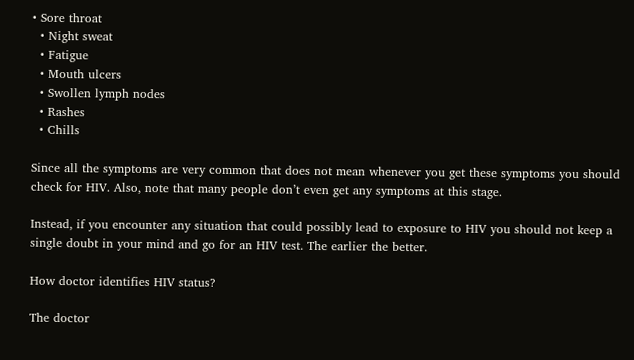• Sore throat
  • Night sweat
  • Fatigue
  • Mouth ulcers
  • Swollen lymph nodes
  • Rashes
  • Chills

Since all the symptoms are very common that does not mean whenever you get these symptoms you should check for HIV. Also, note that many people don’t even get any symptoms at this stage.

Instead, if you encounter any situation that could possibly lead to exposure to HIV you should not keep a single doubt in your mind and go for an HIV test. The earlier the better.

How doctor identifies HIV status?

The doctor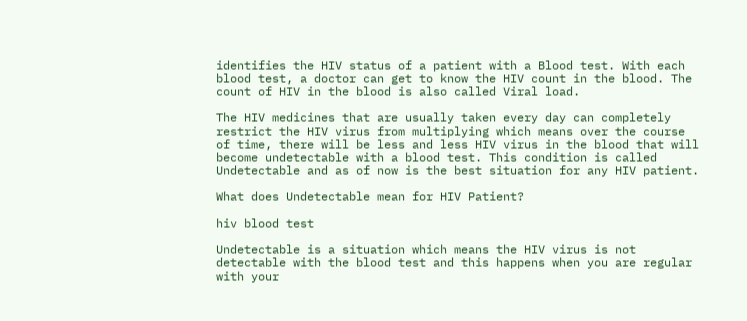identifies the HIV status of a patient with a Blood test. With each blood test, a doctor can get to know the HIV count in the blood. The count of HIV in the blood is also called Viral load.

The HIV medicines that are usually taken every day can completely restrict the HIV virus from multiplying which means over the course of time, there will be less and less HIV virus in the blood that will become undetectable with a blood test. This condition is called Undetectable and as of now is the best situation for any HIV patient.

What does Undetectable mean for HIV Patient?

hiv blood test

Undetectable is a situation which means the HIV virus is not detectable with the blood test and this happens when you are regular with your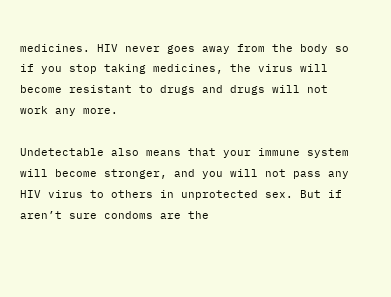medicines. HIV never goes away from the body so if you stop taking medicines, the virus will become resistant to drugs and drugs will not work any more.

Undetectable also means that your immune system will become stronger, and you will not pass any HIV virus to others in unprotected sex. But if aren’t sure condoms are the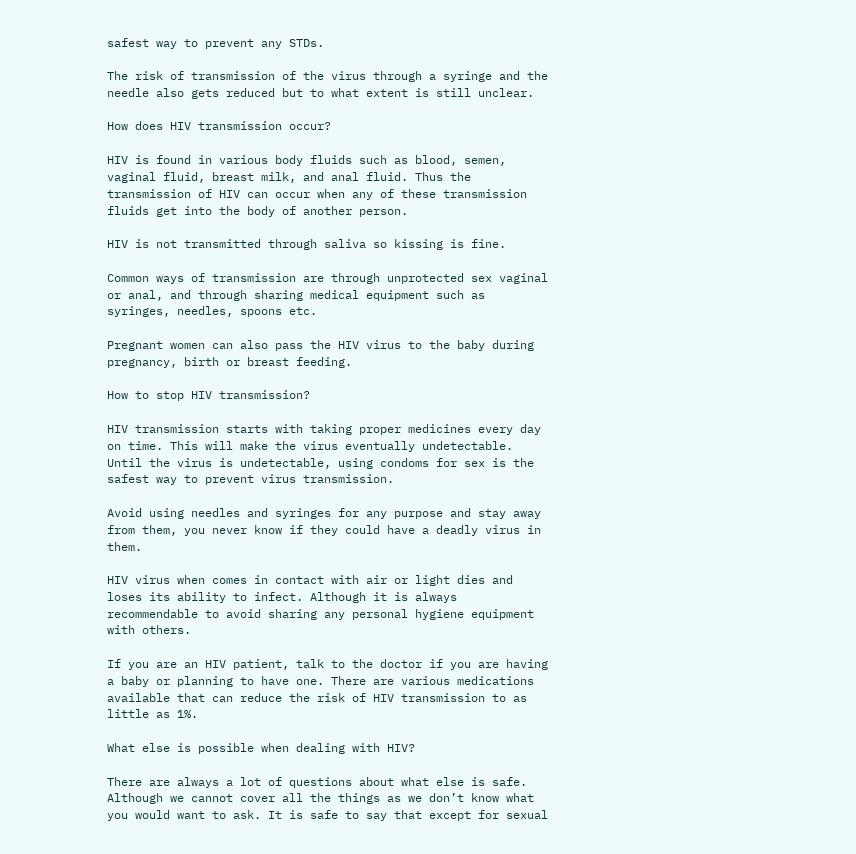safest way to prevent any STDs.

The risk of transmission of the virus through a syringe and the needle also gets reduced but to what extent is still unclear.

How does HIV transmission occur?

HIV is found in various body fluids such as blood, semen, vaginal fluid, breast milk, and anal fluid. Thus the transmission of HIV can occur when any of these transmission fluids get into the body of another person.

HIV is not transmitted through saliva so kissing is fine.

Common ways of transmission are through unprotected sex vaginal or anal, and through sharing medical equipment such as syringes, needles, spoons etc.

Pregnant women can also pass the HIV virus to the baby during pregnancy, birth or breast feeding.

How to stop HIV transmission?

HIV transmission starts with taking proper medicines every day on time. This will make the virus eventually undetectable. Until the virus is undetectable, using condoms for sex is the safest way to prevent virus transmission.

Avoid using needles and syringes for any purpose and stay away from them, you never know if they could have a deadly virus in them.

HIV virus when comes in contact with air or light dies and loses its ability to infect. Although it is always recommendable to avoid sharing any personal hygiene equipment with others.

If you are an HIV patient, talk to the doctor if you are having a baby or planning to have one. There are various medications available that can reduce the risk of HIV transmission to as little as 1%.

What else is possible when dealing with HIV?

There are always a lot of questions about what else is safe. Although we cannot cover all the things as we don’t know what you would want to ask. It is safe to say that except for sexual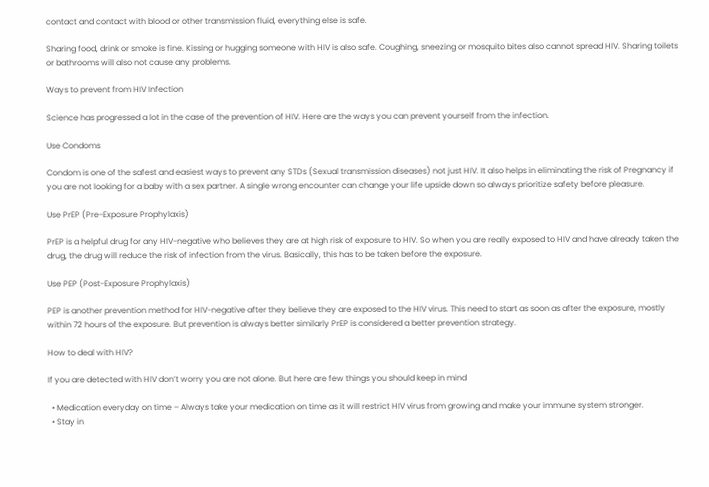contact and contact with blood or other transmission fluid, everything else is safe.

Sharing food, drink or smoke is fine. Kissing or hugging someone with HIV is also safe. Coughing, sneezing or mosquito bites also cannot spread HIV. Sharing toilets or bathrooms will also not cause any problems.

Ways to prevent from HIV Infection

Science has progressed a lot in the case of the prevention of HIV. Here are the ways you can prevent yourself from the infection.

Use Condoms

Condom is one of the safest and easiest ways to prevent any STDs (Sexual transmission diseases) not just HIV. It also helps in eliminating the risk of Pregnancy if you are not looking for a baby with a sex partner. A single wrong encounter can change your life upside down so always prioritize safety before pleasure.

Use PrEP (Pre-Exposure Prophylaxis)

PrEP is a helpful drug for any HIV-negative who believes they are at high risk of exposure to HIV. So when you are really exposed to HIV and have already taken the drug, the drug will reduce the risk of infection from the virus. Basically, this has to be taken before the exposure.

Use PEP (Post-Exposure Prophylaxis)

PEP is another prevention method for HIV-negative after they believe they are exposed to the HIV virus. This need to start as soon as after the exposure, mostly within 72 hours of the exposure. But prevention is always better similarly PrEP is considered a better prevention strategy.

How to deal with HIV?

If you are detected with HIV don’t worry you are not alone. But here are few things you should keep in mind

  • Medication everyday on time – Always take your medication on time as it will restrict HIV virus from growing and make your immune system stronger.
  • Stay in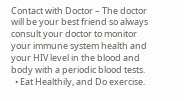Contact with Doctor – The doctor will be your best friend so always consult your doctor to monitor your immune system health and your HIV level in the blood and body with a periodic blood tests.
  • Eat Healthily, and Do exercise.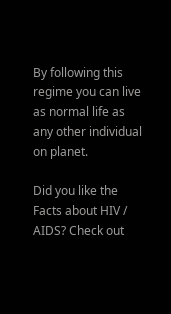By following this regime you can live as normal life as any other individual on planet.

Did you like the Facts about HIV / AIDS? Check out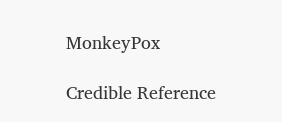MonkeyPox

Credible Reference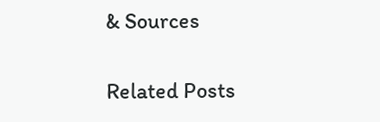& Sources

Related Posts